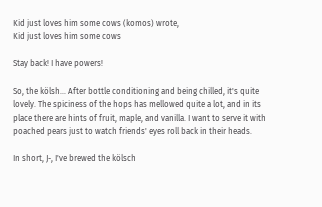Kid just loves him some cows (komos) wrote,
Kid just loves him some cows

Stay back! I have powers!

So, the kölsh... After bottle conditioning and being chilled, it's quite lovely. The spiciness of the hops has mellowed quite a lot, and in its place there are hints of fruit, maple, and vanilla. I want to serve it with poached pears just to watch friends' eyes roll back in their heads.

In short, J-, I've brewed the kölsch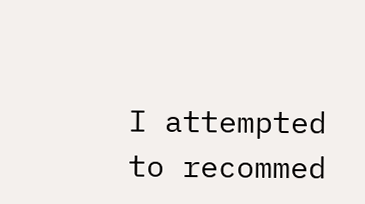I attempted to recommed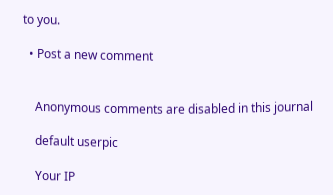to you.

  • Post a new comment


    Anonymous comments are disabled in this journal

    default userpic

    Your IP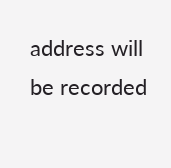address will be recorded